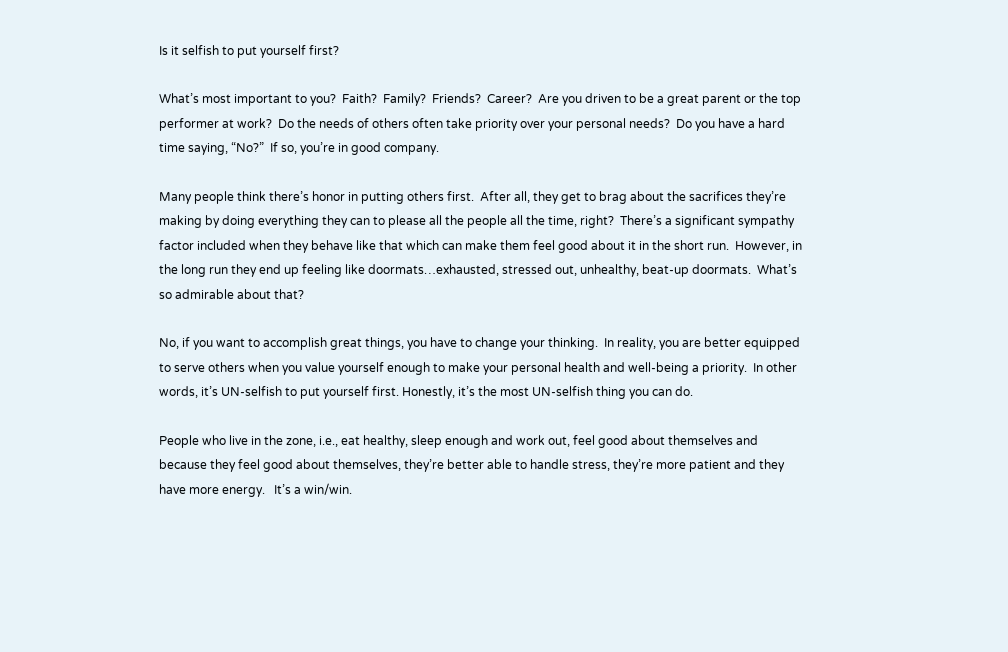Is it selfish to put yourself first?

What’s most important to you?  Faith?  Family?  Friends?  Career?  Are you driven to be a great parent or the top performer at work?  Do the needs of others often take priority over your personal needs?  Do you have a hard time saying, “No?”  If so, you’re in good company.

Many people think there’s honor in putting others first.  After all, they get to brag about the sacrifices they’re making by doing everything they can to please all the people all the time, right?  There’s a significant sympathy factor included when they behave like that which can make them feel good about it in the short run.  However, in the long run they end up feeling like doormats…exhausted, stressed out, unhealthy, beat-up doormats.  What’s so admirable about that?

No, if you want to accomplish great things, you have to change your thinking.  In reality, you are better equipped to serve others when you value yourself enough to make your personal health and well-being a priority.  In other words, it’s UN-selfish to put yourself first. Honestly, it’s the most UN-selfish thing you can do.

People who live in the zone, i.e., eat healthy, sleep enough and work out, feel good about themselves and because they feel good about themselves, they’re better able to handle stress, they’re more patient and they have more energy.   It’s a win/win.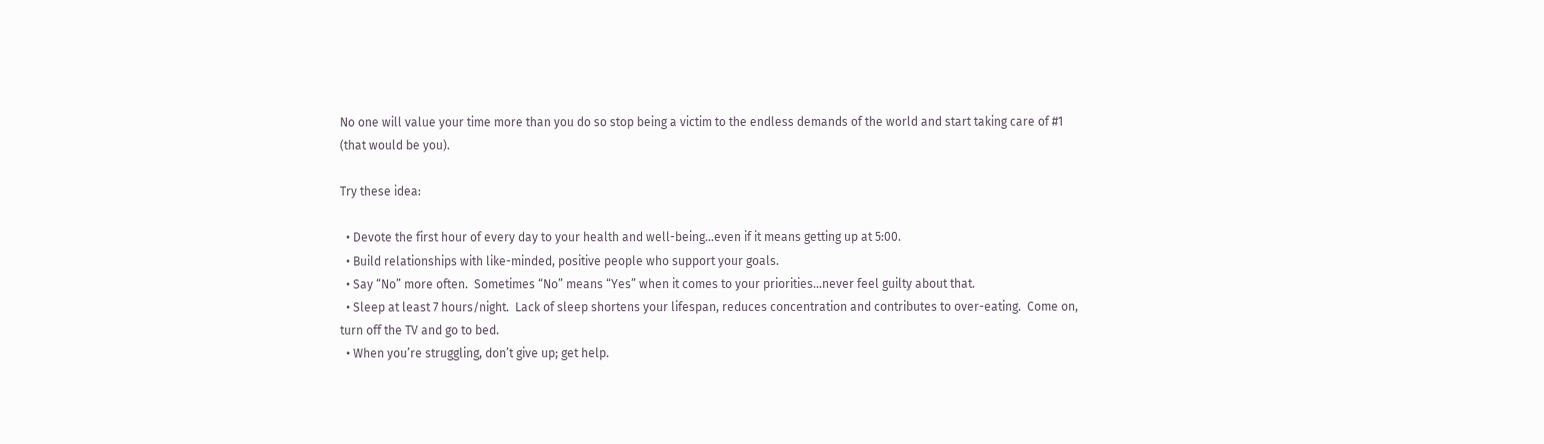No one will value your time more than you do so stop being a victim to the endless demands of the world and start taking care of #1 (that would be you).

Try these idea:

  • Devote the first hour of every day to your health and well-being…even if it means getting up at 5:00.
  • Build relationships with like-minded, positive people who support your goals.
  • Say “No” more often.  Sometimes “No” means “Yes” when it comes to your priorities…never feel guilty about that.
  • Sleep at least 7 hours/night.  Lack of sleep shortens your lifespan, reduces concentration and contributes to over-eating.  Come on, turn off the TV and go to bed.
  • When you’re struggling, don’t give up; get help.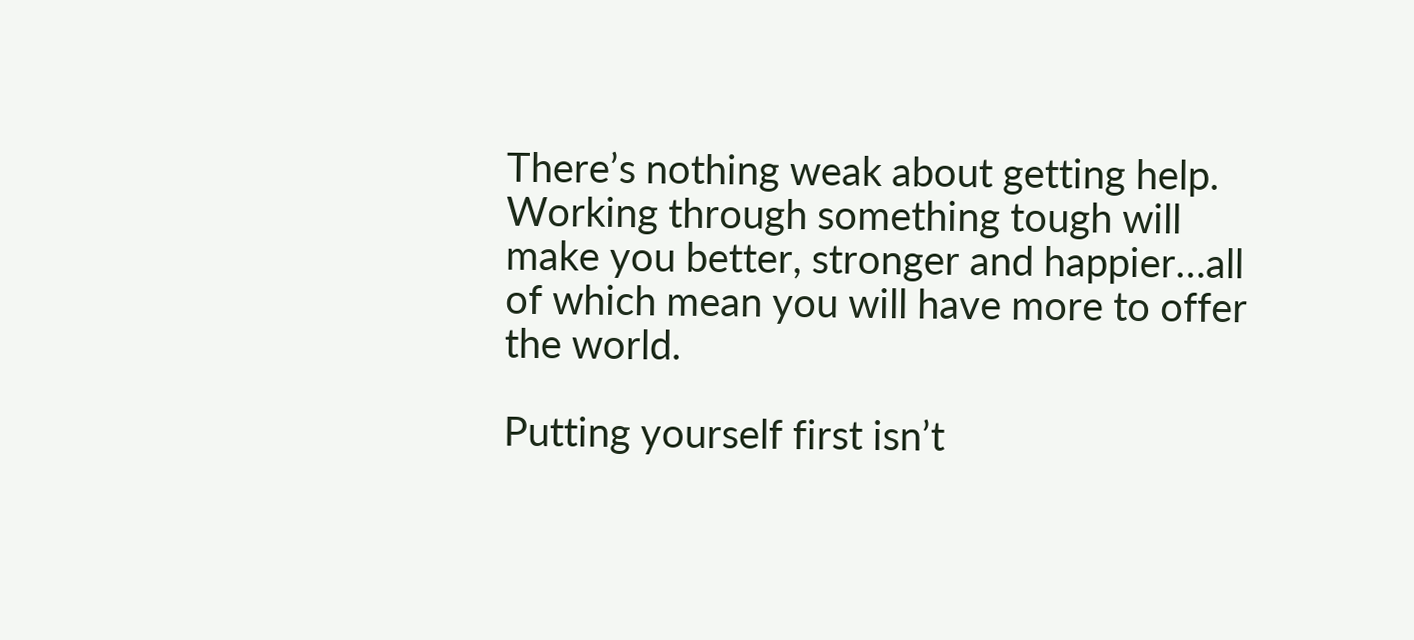There’s nothing weak about getting help.  Working through something tough will make you better, stronger and happier…all of which mean you will have more to offer the world.

Putting yourself first isn’t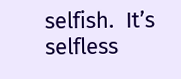selfish.  It’s selfless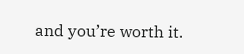and you’re worth it.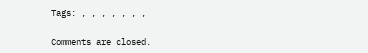Tags: , , , , , , ,

Comments are closed.